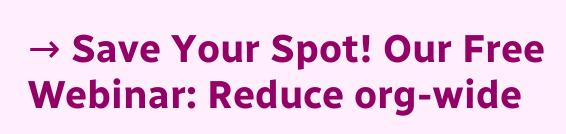→ Save Your Spot! Our Free Webinar: Reduce org-wide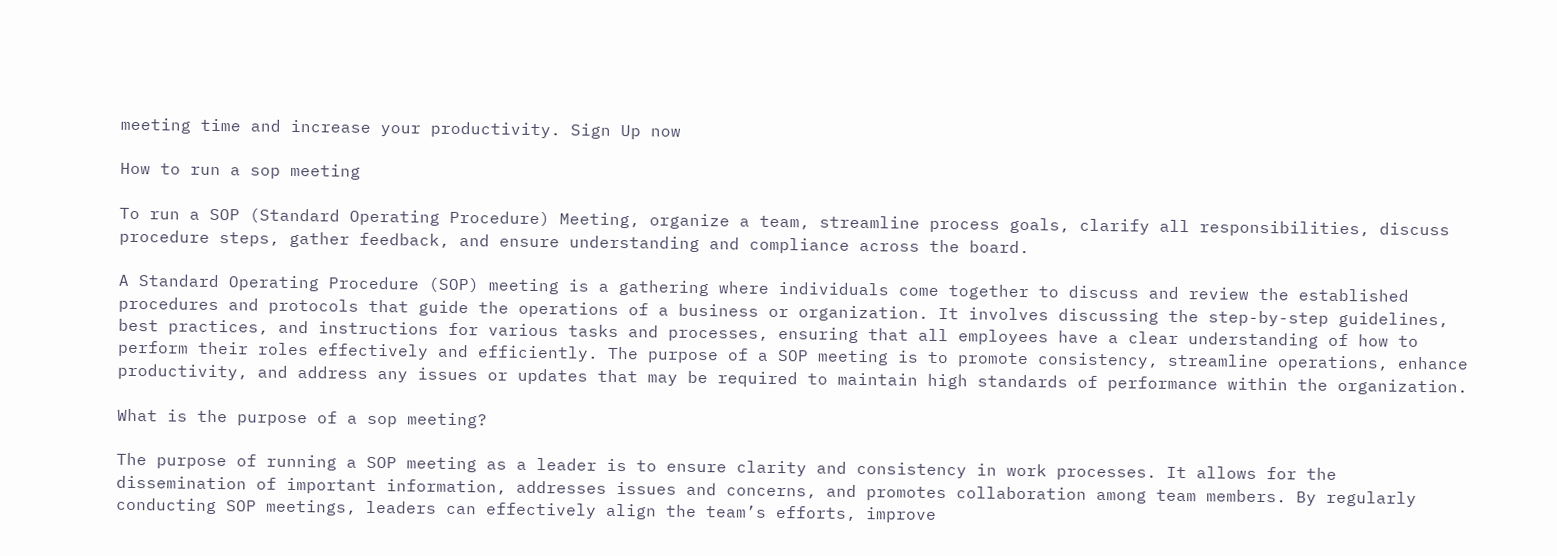meeting time and increase your productivity. Sign Up now

How to run a sop meeting

To run a SOP (Standard Operating Procedure) Meeting, organize a team, streamline process goals, clarify all responsibilities, discuss procedure steps, gather feedback, and ensure understanding and compliance across the board.

A Standard Operating Procedure (SOP) meeting is a gathering where individuals come together to discuss and review the established procedures and protocols that guide the operations of a business or organization. It involves discussing the step-by-step guidelines, best practices, and instructions for various tasks and processes, ensuring that all employees have a clear understanding of how to perform their roles effectively and efficiently. The purpose of a SOP meeting is to promote consistency, streamline operations, enhance productivity, and address any issues or updates that may be required to maintain high standards of performance within the organization.

What is the purpose of a sop meeting?

The purpose of running a SOP meeting as a leader is to ensure clarity and consistency in work processes. It allows for the dissemination of important information, addresses issues and concerns, and promotes collaboration among team members. By regularly conducting SOP meetings, leaders can effectively align the team’s efforts, improve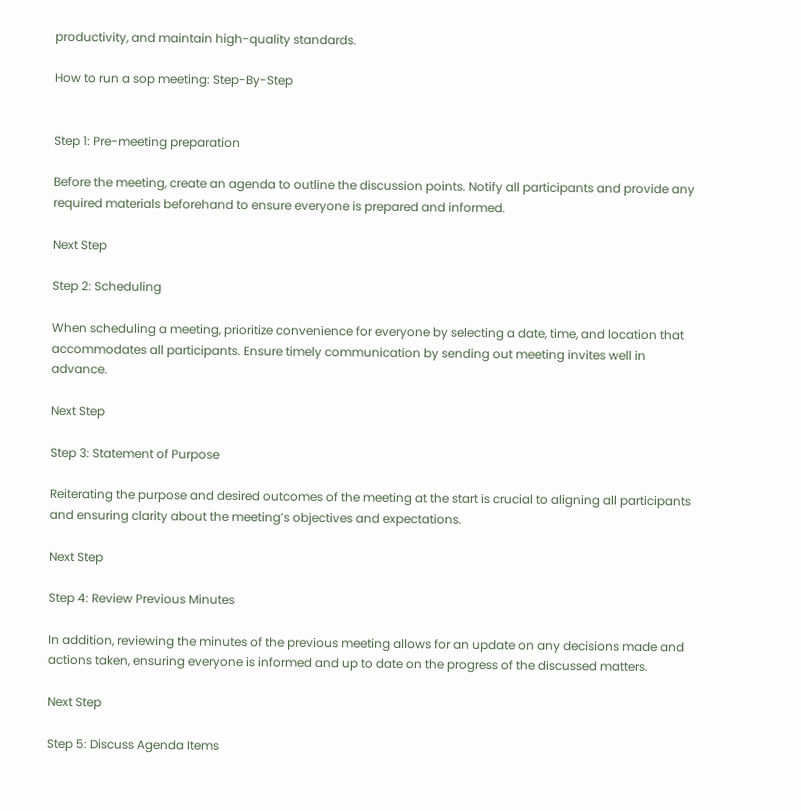productivity, and maintain high-quality standards.

How to run a sop meeting: Step-By-Step


Step 1: Pre-meeting preparation

Before the meeting, create an agenda to outline the discussion points. Notify all participants and provide any required materials beforehand to ensure everyone is prepared and informed.

Next Step

Step 2: Scheduling

When scheduling a meeting, prioritize convenience for everyone by selecting a date, time, and location that accommodates all participants. Ensure timely communication by sending out meeting invites well in advance.

Next Step

Step 3: Statement of Purpose

Reiterating the purpose and desired outcomes of the meeting at the start is crucial to aligning all participants and ensuring clarity about the meeting’s objectives and expectations.

Next Step

Step 4: Review Previous Minutes

In addition, reviewing the minutes of the previous meeting allows for an update on any decisions made and actions taken, ensuring everyone is informed and up to date on the progress of the discussed matters.

Next Step

Step 5: Discuss Agenda Items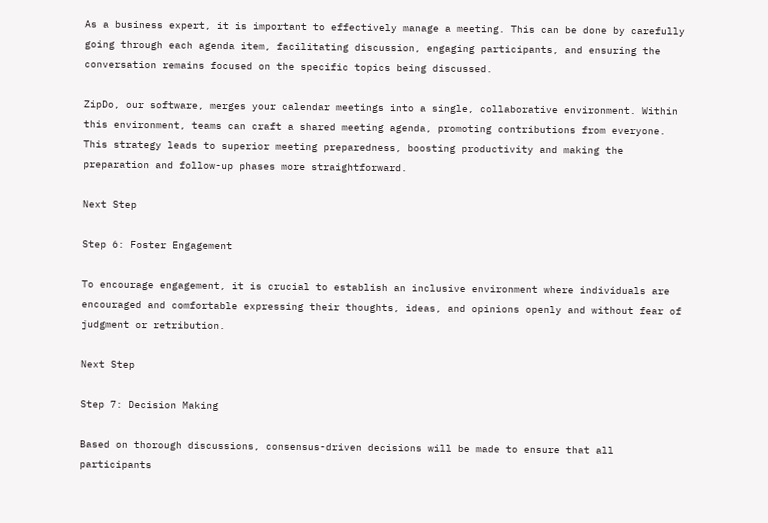As a business expert, it is important to effectively manage a meeting. This can be done by carefully going through each agenda item, facilitating discussion, engaging participants, and ensuring the conversation remains focused on the specific topics being discussed.

ZipDo, our software, merges your calendar meetings into a single, collaborative environment. Within this environment, teams can craft a shared meeting agenda, promoting contributions from everyone. This strategy leads to superior meeting preparedness, boosting productivity and making the preparation and follow-up phases more straightforward.

Next Step

Step 6: Foster Engagement

To encourage engagement, it is crucial to establish an inclusive environment where individuals are encouraged and comfortable expressing their thoughts, ideas, and opinions openly and without fear of judgment or retribution.

Next Step

Step 7: Decision Making

Based on thorough discussions, consensus-driven decisions will be made to ensure that all participants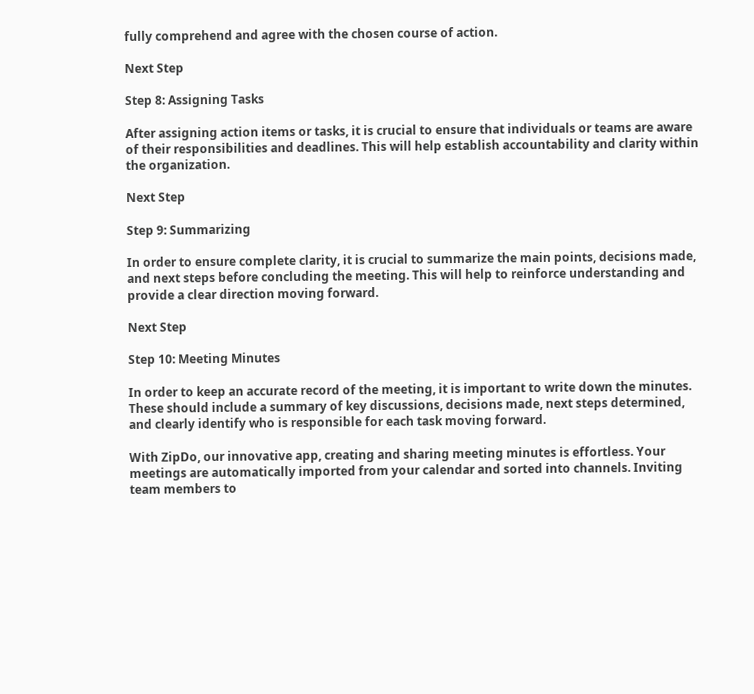fully comprehend and agree with the chosen course of action.

Next Step

Step 8: Assigning Tasks

After assigning action items or tasks, it is crucial to ensure that individuals or teams are aware of their responsibilities and deadlines. This will help establish accountability and clarity within the organization.

Next Step

Step 9: Summarizing

In order to ensure complete clarity, it is crucial to summarize the main points, decisions made, and next steps before concluding the meeting. This will help to reinforce understanding and provide a clear direction moving forward.

Next Step

Step 10: Meeting Minutes

In order to keep an accurate record of the meeting, it is important to write down the minutes. These should include a summary of key discussions, decisions made, next steps determined, and clearly identify who is responsible for each task moving forward.

With ZipDo, our innovative app, creating and sharing meeting minutes is effortless. Your meetings are automatically imported from your calendar and sorted into channels. Inviting team members to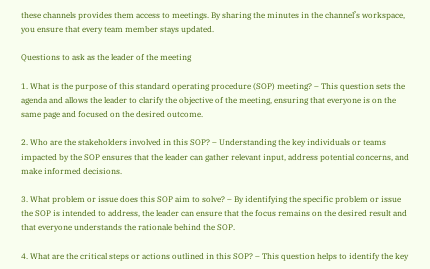these channels provides them access to meetings. By sharing the minutes in the channel’s workspace, you ensure that every team member stays updated.

Questions to ask as the leader of the meeting

1. What is the purpose of this standard operating procedure (SOP) meeting? – This question sets the agenda and allows the leader to clarify the objective of the meeting, ensuring that everyone is on the same page and focused on the desired outcome.

2. Who are the stakeholders involved in this SOP? – Understanding the key individuals or teams impacted by the SOP ensures that the leader can gather relevant input, address potential concerns, and make informed decisions.

3. What problem or issue does this SOP aim to solve? – By identifying the specific problem or issue the SOP is intended to address, the leader can ensure that the focus remains on the desired result and that everyone understands the rationale behind the SOP.

4. What are the critical steps or actions outlined in this SOP? – This question helps to identify the key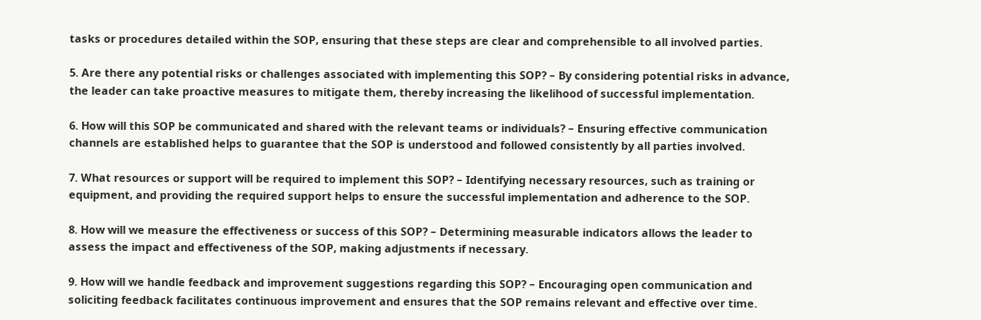tasks or procedures detailed within the SOP, ensuring that these steps are clear and comprehensible to all involved parties.

5. Are there any potential risks or challenges associated with implementing this SOP? – By considering potential risks in advance, the leader can take proactive measures to mitigate them, thereby increasing the likelihood of successful implementation.

6. How will this SOP be communicated and shared with the relevant teams or individuals? – Ensuring effective communication channels are established helps to guarantee that the SOP is understood and followed consistently by all parties involved.

7. What resources or support will be required to implement this SOP? – Identifying necessary resources, such as training or equipment, and providing the required support helps to ensure the successful implementation and adherence to the SOP.

8. How will we measure the effectiveness or success of this SOP? – Determining measurable indicators allows the leader to assess the impact and effectiveness of the SOP, making adjustments if necessary.

9. How will we handle feedback and improvement suggestions regarding this SOP? – Encouraging open communication and soliciting feedback facilitates continuous improvement and ensures that the SOP remains relevant and effective over time.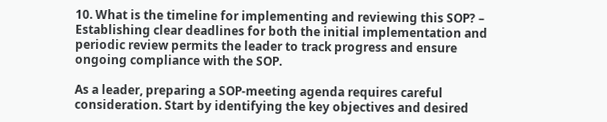10. What is the timeline for implementing and reviewing this SOP? – Establishing clear deadlines for both the initial implementation and periodic review permits the leader to track progress and ensure ongoing compliance with the SOP.

As a leader, preparing a SOP-meeting agenda requires careful consideration. Start by identifying the key objectives and desired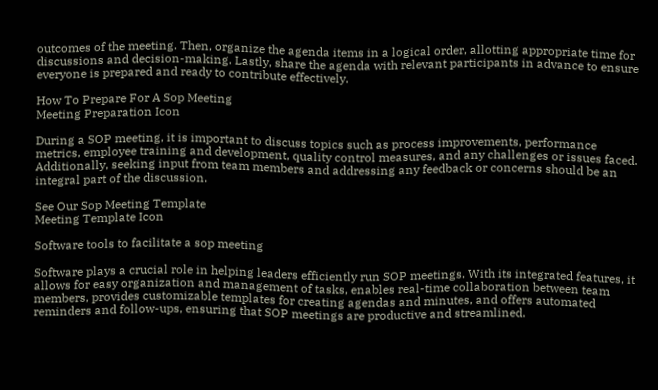outcomes of the meeting. Then, organize the agenda items in a logical order, allotting appropriate time for discussions and decision-making. Lastly, share the agenda with relevant participants in advance to ensure everyone is prepared and ready to contribute effectively.

How To Prepare For A Sop Meeting
Meeting Preparation Icon

During a SOP meeting, it is important to discuss topics such as process improvements, performance metrics, employee training and development, quality control measures, and any challenges or issues faced. Additionally, seeking input from team members and addressing any feedback or concerns should be an integral part of the discussion.

See Our Sop Meeting Template
Meeting Template Icon

Software tools to facilitate a sop meeting

Software plays a crucial role in helping leaders efficiently run SOP meetings. With its integrated features, it allows for easy organization and management of tasks, enables real-time collaboration between team members, provides customizable templates for creating agendas and minutes, and offers automated reminders and follow-ups, ensuring that SOP meetings are productive and streamlined.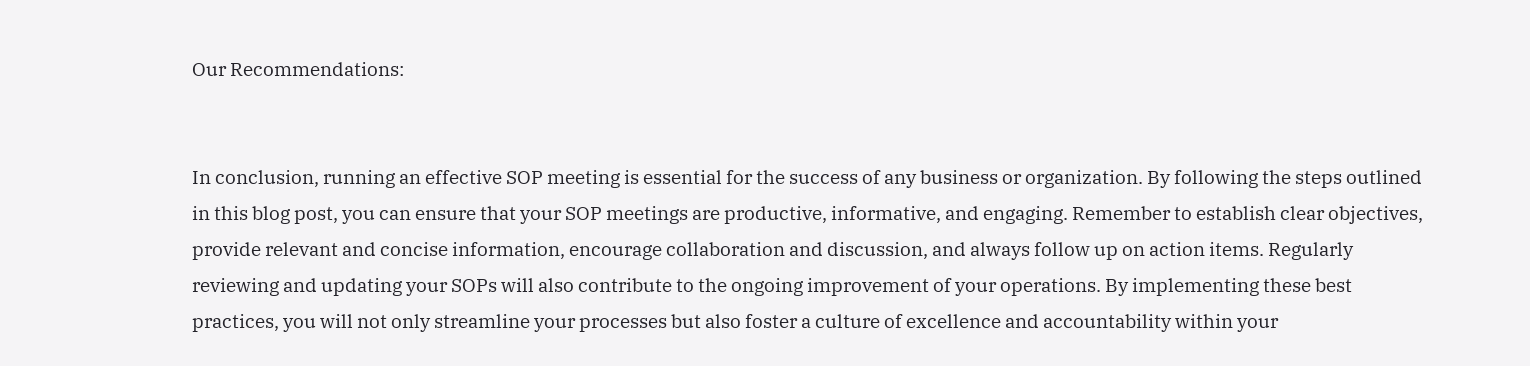Our Recommendations:


In conclusion, running an effective SOP meeting is essential for the success of any business or organization. By following the steps outlined in this blog post, you can ensure that your SOP meetings are productive, informative, and engaging. Remember to establish clear objectives, provide relevant and concise information, encourage collaboration and discussion, and always follow up on action items. Regularly reviewing and updating your SOPs will also contribute to the ongoing improvement of your operations. By implementing these best practices, you will not only streamline your processes but also foster a culture of excellence and accountability within your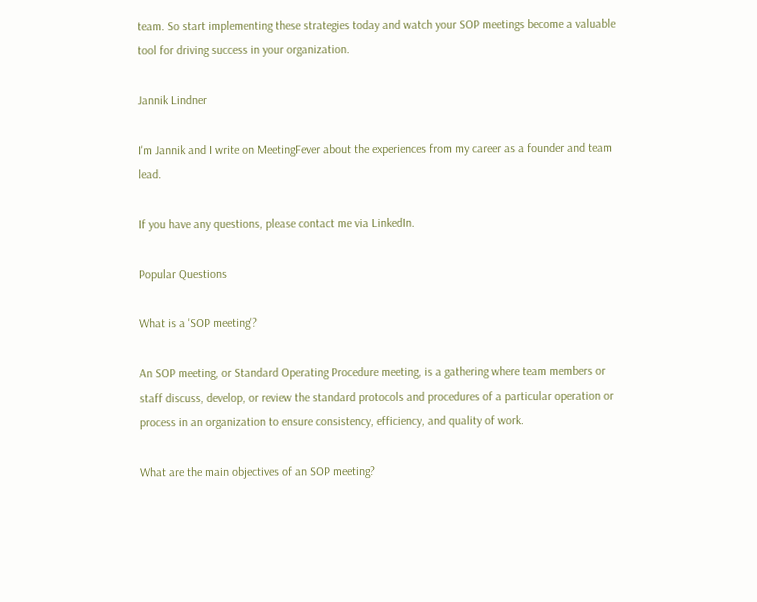team. So start implementing these strategies today and watch your SOP meetings become a valuable tool for driving success in your organization.

Jannik Lindner

I'm Jannik and I write on MeetingFever about the experiences from my career as a founder and team lead.

If you have any questions, please contact me via LinkedIn.

Popular Questions

What is a 'SOP meeting'?

An SOP meeting, or Standard Operating Procedure meeting, is a gathering where team members or staff discuss, develop, or review the standard protocols and procedures of a particular operation or process in an organization to ensure consistency, efficiency, and quality of work.

What are the main objectives of an SOP meeting?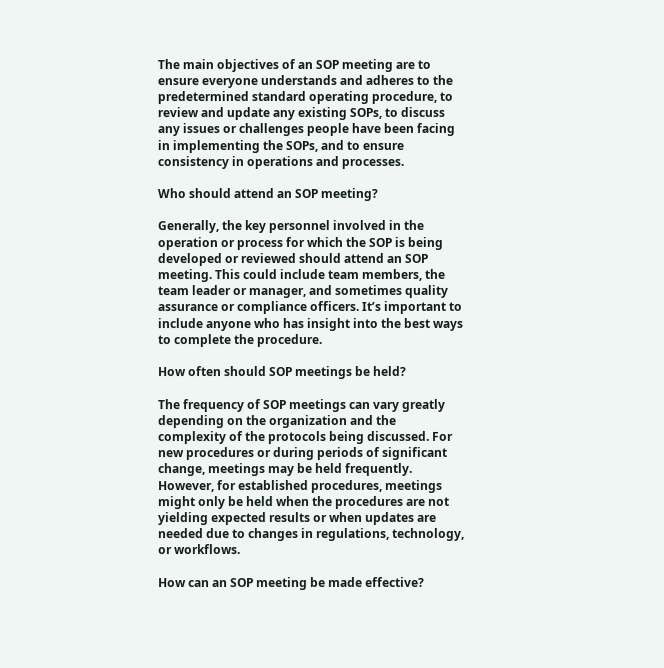The main objectives of an SOP meeting are to ensure everyone understands and adheres to the predetermined standard operating procedure, to review and update any existing SOPs, to discuss any issues or challenges people have been facing in implementing the SOPs, and to ensure consistency in operations and processes.

Who should attend an SOP meeting?

Generally, the key personnel involved in the operation or process for which the SOP is being developed or reviewed should attend an SOP meeting. This could include team members, the team leader or manager, and sometimes quality assurance or compliance officers. It’s important to include anyone who has insight into the best ways to complete the procedure.

How often should SOP meetings be held?

The frequency of SOP meetings can vary greatly depending on the organization and the complexity of the protocols being discussed. For new procedures or during periods of significant change, meetings may be held frequently. However, for established procedures, meetings might only be held when the procedures are not yielding expected results or when updates are needed due to changes in regulations, technology, or workflows.

How can an SOP meeting be made effective?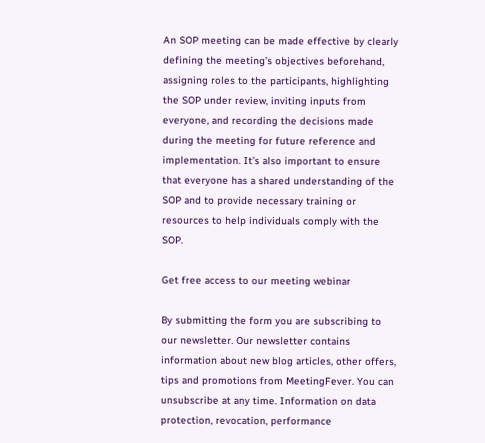An SOP meeting can be made effective by clearly defining the meeting’s objectives beforehand, assigning roles to the participants, highlighting the SOP under review, inviting inputs from everyone, and recording the decisions made during the meeting for future reference and implementation. It’s also important to ensure that everyone has a shared understanding of the SOP and to provide necessary training or resources to help individuals comply with the SOP.

Get free access to our meeting webinar

By submitting the form you are subscribing to our newsletter. Our newsletter contains information about new blog articles, other offers, tips and promotions from MeetingFever. You can unsubscribe at any time. Information on data protection, revocation, performance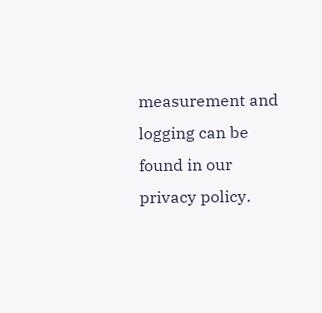measurement and logging can be found in our privacy policy.